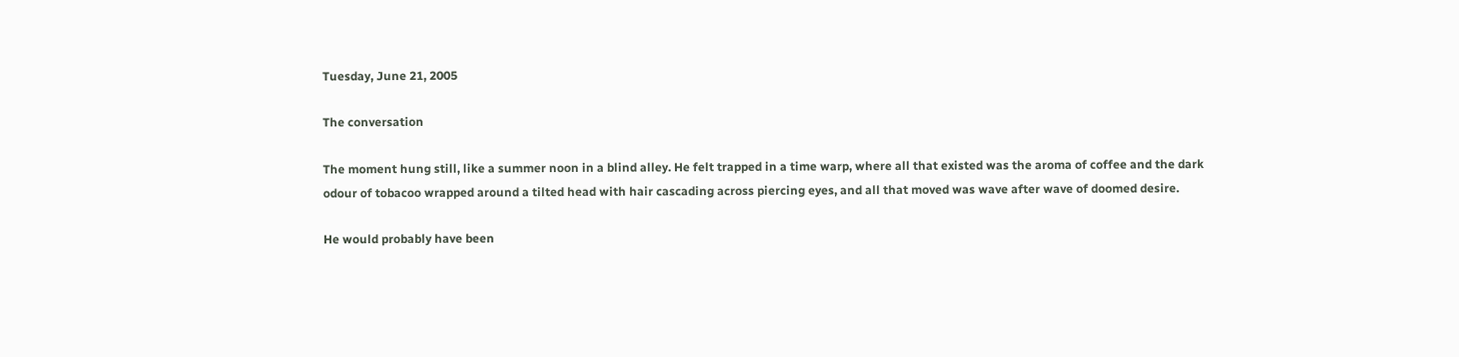Tuesday, June 21, 2005

The conversation

The moment hung still, like a summer noon in a blind alley. He felt trapped in a time warp, where all that existed was the aroma of coffee and the dark odour of tobacoo wrapped around a tilted head with hair cascading across piercing eyes, and all that moved was wave after wave of doomed desire.

He would probably have been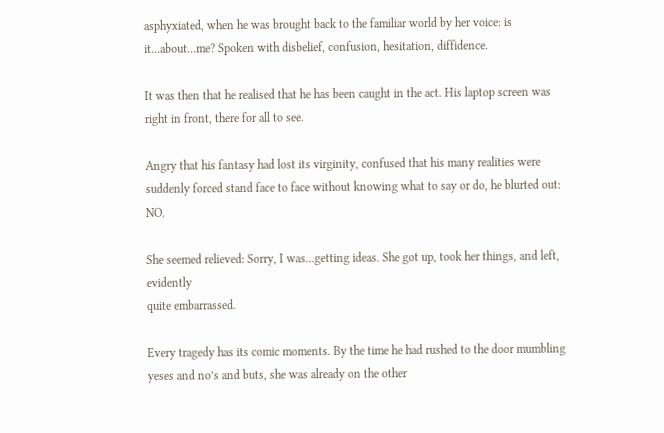asphyxiated, when he was brought back to the familiar world by her voice: is it…about…me? Spoken with disbelief, confusion, hesitation, diffidence.

It was then that he realised that he has been caught in the act. His laptop screen was right in front, there for all to see.

Angry that his fantasy had lost its virginity, confused that his many realities were suddenly forced stand face to face without knowing what to say or do, he blurted out: NO.

She seemed relieved: Sorry, I was…getting ideas. She got up, took her things, and left, evidently
quite embarrassed.

Every tragedy has its comic moments. By the time he had rushed to the door mumbling yeses and no’s and buts, she was already on the other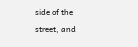side of the street, and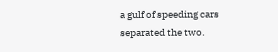a gulf of speeding cars separated the two.